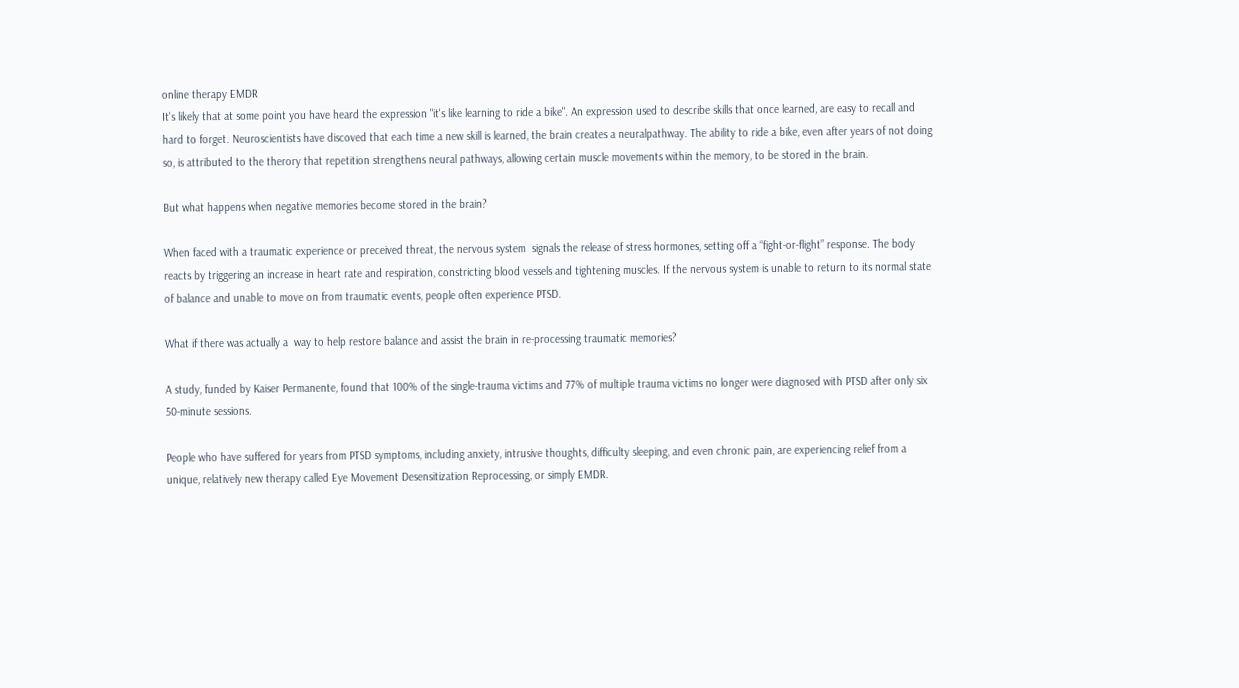online therapy EMDR
It's likely that at some point you have heard the expression "it's like learning to ride a bike". An expression used to describe skills that once learned, are easy to recall and hard to forget. Neuroscientists have discoved that each time a new skill is learned, the brain creates a neuralpathway. The ability to ride a bike, even after years of not doing so, is attributed to the therory that repetition strengthens neural pathways, allowing certain muscle movements within the memory, to be stored in the brain.

But what happens when negative memories become stored in the brain?

When faced with a traumatic experience or preceived threat, the nervous system  signals the release of stress hormones, setting off a “fight-or-flight” response. The body reacts by triggering an increase in heart rate and respiration, constricting blood vessels and tightening muscles. If the nervous system is unable to return to its normal state of balance and unable to move on from traumatic events, people often experience PTSD.

What if there was actually a  way to help restore balance and assist the brain in re-processing traumatic memories?

A study, funded by Kaiser Permanente, found that 100% of the single-trauma victims and 77% of multiple trauma victims no longer were diagnosed with PTSD after only six 50-minute sessions.

People who have suffered for years from PTSD symptoms, including anxiety, intrusive thoughts, difficulty sleeping, and even chronic pain, are experiencing relief from a unique, relatively new therapy called Eye Movement Desensitization Reprocessing, or simply EMDR.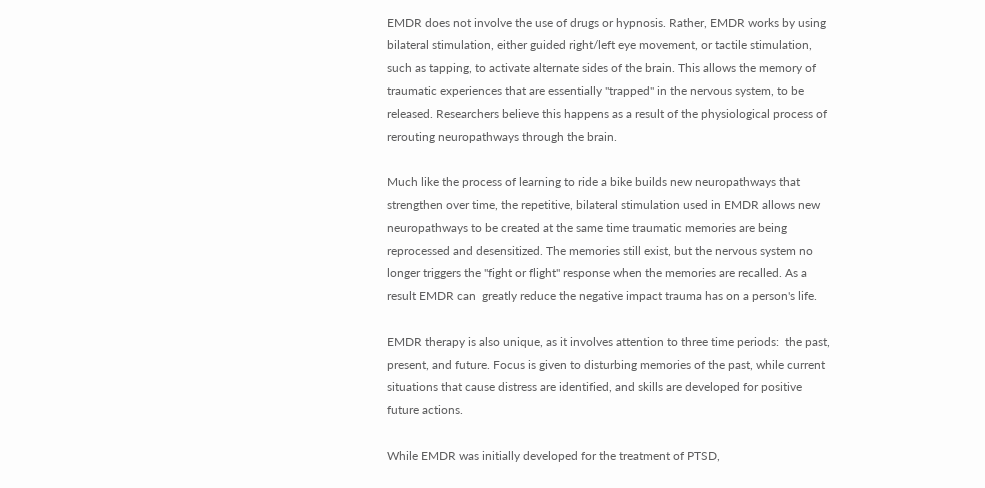EMDR does not involve the use of drugs or hypnosis. Rather, EMDR works by using bilateral stimulation, either guided right/left eye movement, or tactile stimulation, such as tapping, to activate alternate sides of the brain. This allows the memory of traumatic experiences that are essentially "trapped" in the nervous system, to be released. Researchers believe this happens as a result of the physiological process of rerouting neuropathways through the brain.

Much like the process of learning to ride a bike builds new neuropathways that  strengthen over time, the repetitive, bilateral stimulation used in EMDR allows new neuropathways to be created at the same time traumatic memories are being reprocessed and desensitized. The memories still exist, but the nervous system no longer triggers the "fight or flight" response when the memories are recalled. As a result EMDR can  greatly reduce the negative impact trauma has on a person's life.

EMDR therapy is also unique, as it involves attention to three time periods:  the past, present, and future. Focus is given to disturbing memories of the past, while current situations that cause distress are identified, and skills are developed for positive future actions.

While EMDR was initially developed for the treatment of PTSD,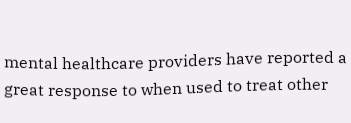mental healthcare providers have reported a great response to when used to treat other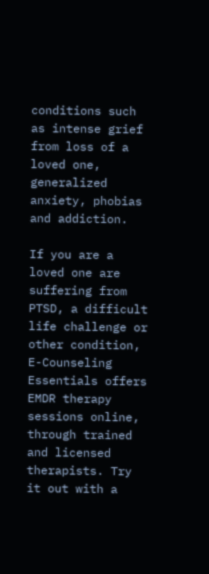conditions such as intense grief from loss of a loved one, generalized anxiety, phobias and addiction.

If you are a loved one are suffering from PTSD, a difficult life challenge or other condition, E-Counseling Essentials offers EMDR therapy sessions online, through trained and licensed therapists. Try it out with a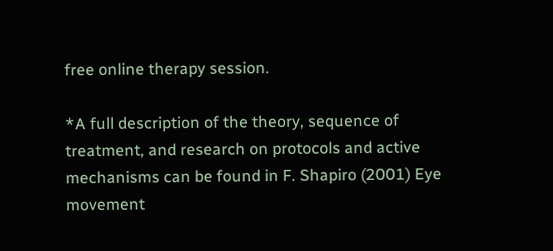free online therapy session.

*A full description of the theory, sequence of treatment, and research on protocols and active mechanisms can be found in F. Shapiro (2001) Eye movement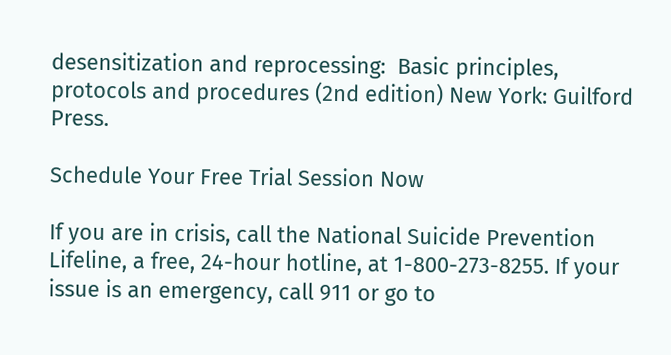desensitization and reprocessing:  Basic principles, protocols and procedures (2nd edition) New York: Guilford Press.

Schedule Your Free Trial Session Now

If you are in crisis, call the National Suicide Prevention Lifeline, a free, 24-hour hotline, at 1-800-273-8255. If your issue is an emergency, call 911 or go to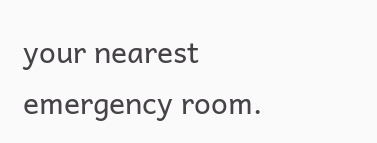your nearest emergency room.